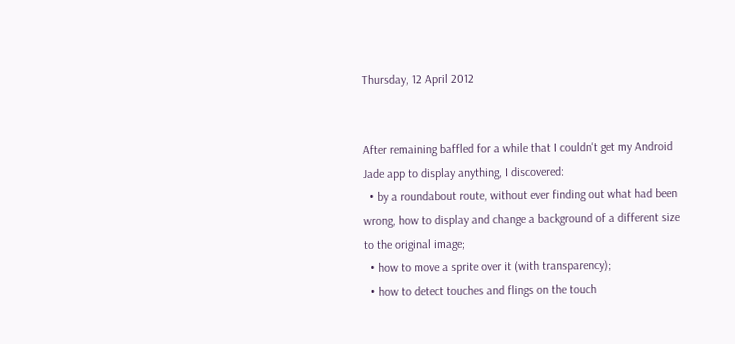Thursday, 12 April 2012


After remaining baffled for a while that I couldn't get my Android Jade app to display anything, I discovered:
  • by a roundabout route, without ever finding out what had been wrong, how to display and change a background of a different size to the original image;
  • how to move a sprite over it (with transparency);
  • how to detect touches and flings on the touch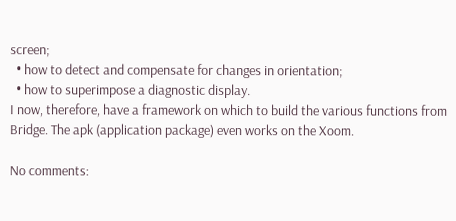screen;
  • how to detect and compensate for changes in orientation;
  • how to superimpose a diagnostic display.
I now, therefore, have a framework on which to build the various functions from Bridge. The apk (application package) even works on the Xoom.

No comments: